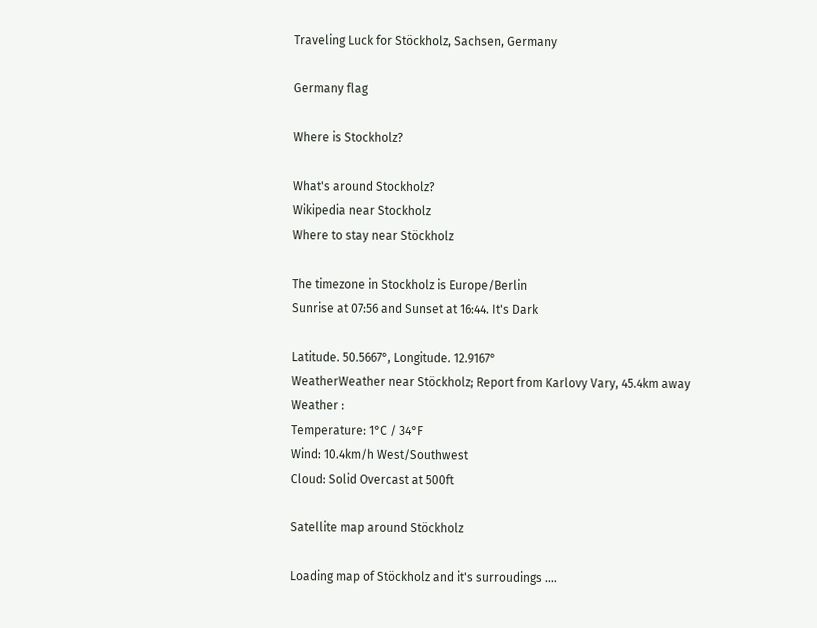Traveling Luck for Stöckholz, Sachsen, Germany

Germany flag

Where is Stockholz?

What's around Stockholz?
Wikipedia near Stockholz
Where to stay near Stöckholz

The timezone in Stockholz is Europe/Berlin
Sunrise at 07:56 and Sunset at 16:44. It's Dark

Latitude. 50.5667°, Longitude. 12.9167°
WeatherWeather near Stöckholz; Report from Karlovy Vary, 45.4km away
Weather :
Temperature: 1°C / 34°F
Wind: 10.4km/h West/Southwest
Cloud: Solid Overcast at 500ft

Satellite map around Stöckholz

Loading map of Stöckholz and it's surroudings ....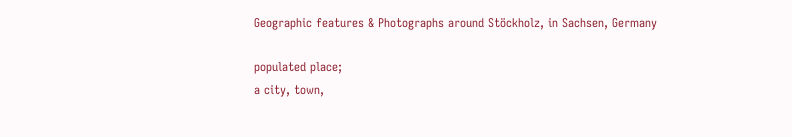Geographic features & Photographs around Stöckholz, in Sachsen, Germany

populated place;
a city, town,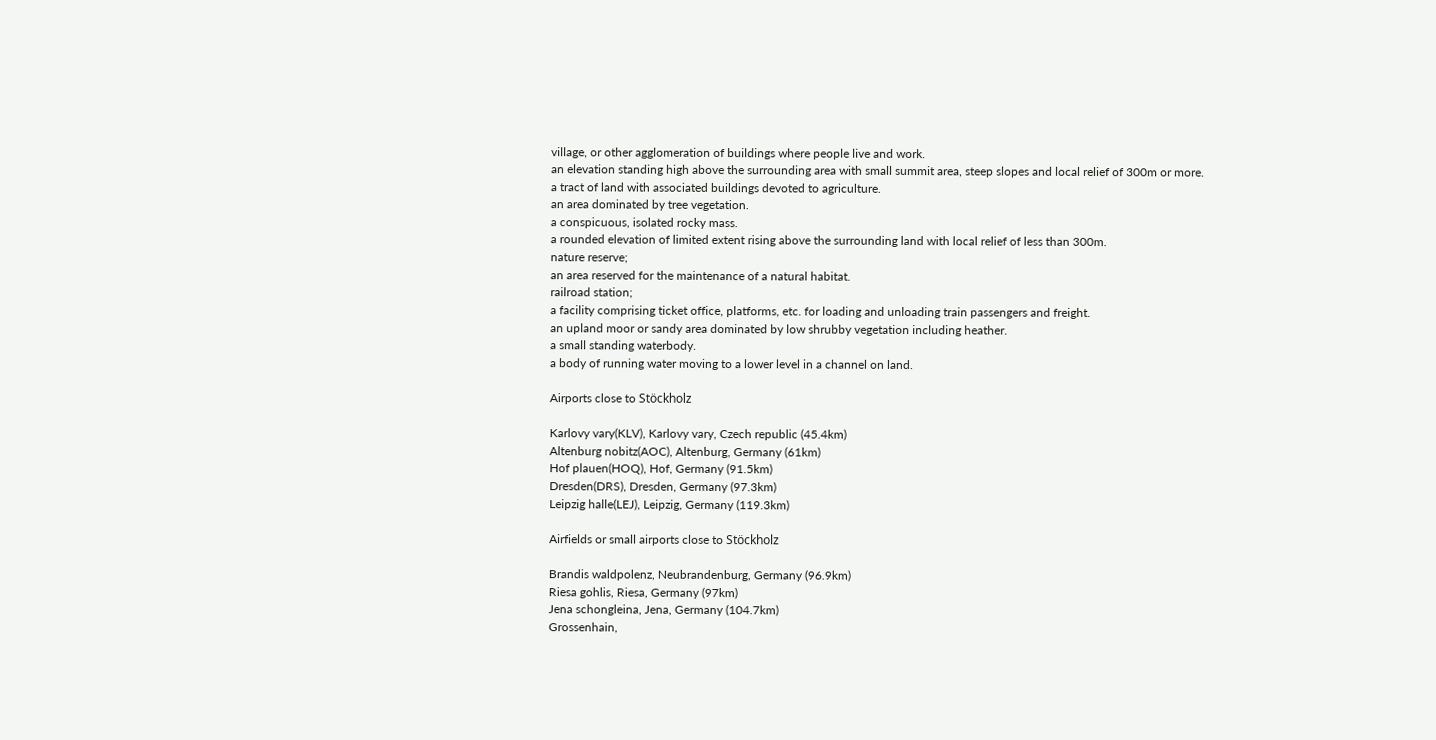village, or other agglomeration of buildings where people live and work.
an elevation standing high above the surrounding area with small summit area, steep slopes and local relief of 300m or more.
a tract of land with associated buildings devoted to agriculture.
an area dominated by tree vegetation.
a conspicuous, isolated rocky mass.
a rounded elevation of limited extent rising above the surrounding land with local relief of less than 300m.
nature reserve;
an area reserved for the maintenance of a natural habitat.
railroad station;
a facility comprising ticket office, platforms, etc. for loading and unloading train passengers and freight.
an upland moor or sandy area dominated by low shrubby vegetation including heather.
a small standing waterbody.
a body of running water moving to a lower level in a channel on land.

Airports close to Stöckholz

Karlovy vary(KLV), Karlovy vary, Czech republic (45.4km)
Altenburg nobitz(AOC), Altenburg, Germany (61km)
Hof plauen(HOQ), Hof, Germany (91.5km)
Dresden(DRS), Dresden, Germany (97.3km)
Leipzig halle(LEJ), Leipzig, Germany (119.3km)

Airfields or small airports close to Stöckholz

Brandis waldpolenz, Neubrandenburg, Germany (96.9km)
Riesa gohlis, Riesa, Germany (97km)
Jena schongleina, Jena, Germany (104.7km)
Grossenhain,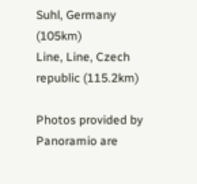Suhl, Germany (105km)
Line, Line, Czech republic (115.2km)

Photos provided by Panoramio are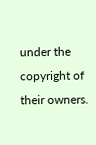under the copyright of their owners.